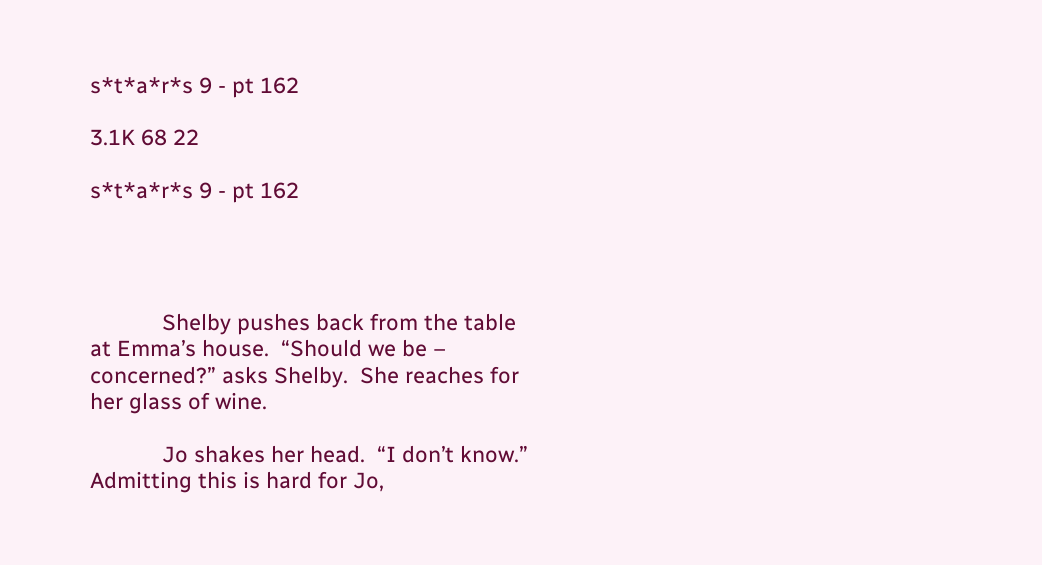s*t*a*r*s 9 - pt 162

3.1K 68 22

s*t*a*r*s 9 - pt 162




            Shelby pushes back from the table at Emma’s house.  “Should we be – concerned?” asks Shelby.  She reaches for her glass of wine.

            Jo shakes her head.  “I don’t know.”  Admitting this is hard for Jo,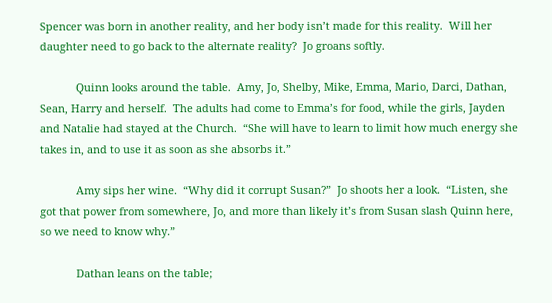Spencer was born in another reality, and her body isn’t made for this reality.  Will her daughter need to go back to the alternate reality?  Jo groans softly.

            Quinn looks around the table.  Amy, Jo, Shelby, Mike, Emma, Mario, Darci, Dathan, Sean, Harry and herself.  The adults had come to Emma’s for food, while the girls, Jayden and Natalie had stayed at the Church.  “She will have to learn to limit how much energy she takes in, and to use it as soon as she absorbs it.”

            Amy sips her wine.  “Why did it corrupt Susan?”  Jo shoots her a look.  “Listen, she got that power from somewhere, Jo, and more than likely it’s from Susan slash Quinn here, so we need to know why.”

            Dathan leans on the table;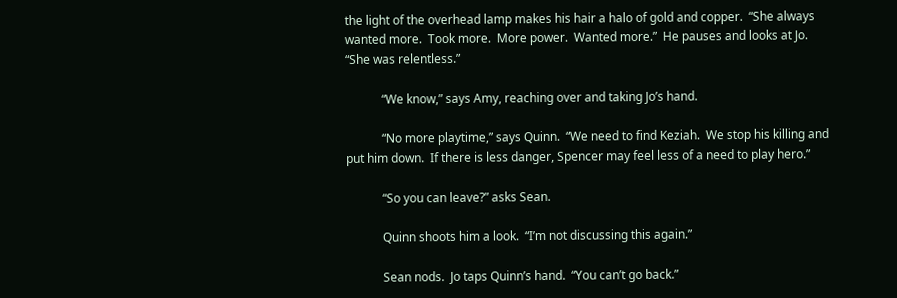the light of the overhead lamp makes his hair a halo of gold and copper.  “She always wanted more.  Took more.  More power.  Wanted more.”  He pauses and looks at Jo.  “She was relentless.”

            “We know,” says Amy, reaching over and taking Jo’s hand.

            “No more playtime,” says Quinn.  “We need to find Keziah.  We stop his killing and put him down.  If there is less danger, Spencer may feel less of a need to play hero.”

            “So you can leave?” asks Sean.

            Quinn shoots him a look.  “I’m not discussing this again.”

            Sean nods.  Jo taps Quinn’s hand.  “You can’t go back.”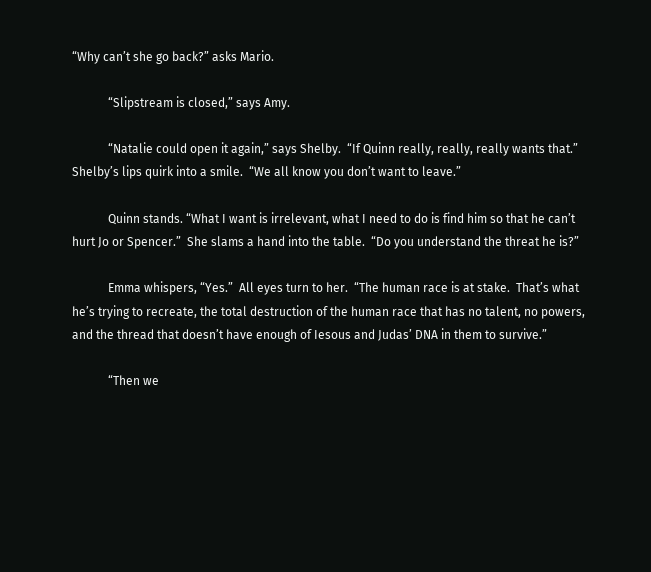“Why can’t she go back?” asks Mario.

            “Slipstream is closed,” says Amy.

            “Natalie could open it again,” says Shelby.  “If Quinn really, really, really wants that.”  Shelby’s lips quirk into a smile.  “We all know you don’t want to leave.”

            Quinn stands. “What I want is irrelevant, what I need to do is find him so that he can’t hurt Jo or Spencer.”  She slams a hand into the table.  “Do you understand the threat he is?”

            Emma whispers, “Yes.”  All eyes turn to her.  “The human race is at stake.  That’s what he’s trying to recreate, the total destruction of the human race that has no talent, no powers, and the thread that doesn’t have enough of Iesous and Judas’ DNA in them to survive.”

            “Then we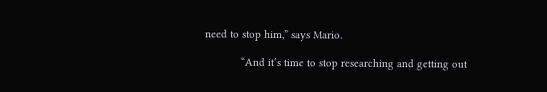need to stop him,” says Mario.

            “And it’s time to stop researching and getting out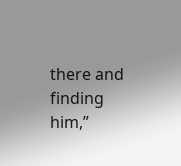there and finding him,”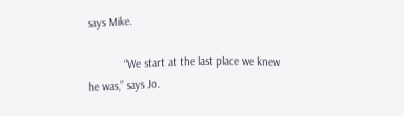says Mike.

            “We start at the last place we knew he was,” says Jo.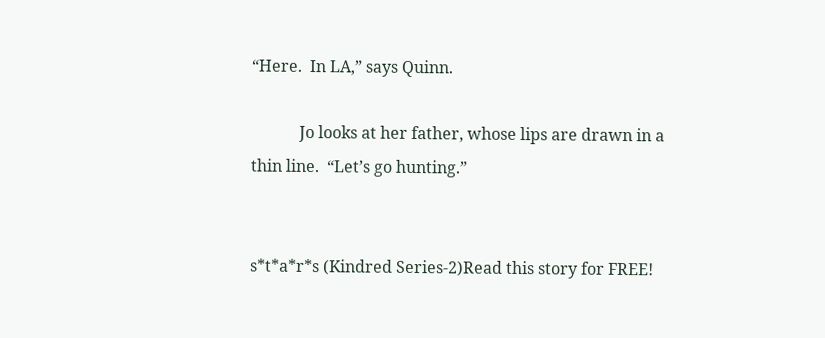“Here.  In LA,” says Quinn.

            Jo looks at her father, whose lips are drawn in a thin line.  “Let’s go hunting.”


s*t*a*r*s (Kindred Series-2)Read this story for FREE!